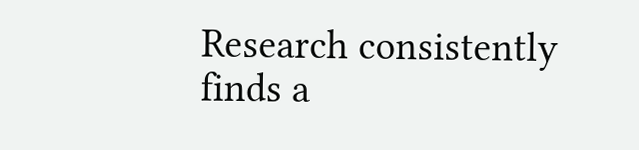Research consistently finds a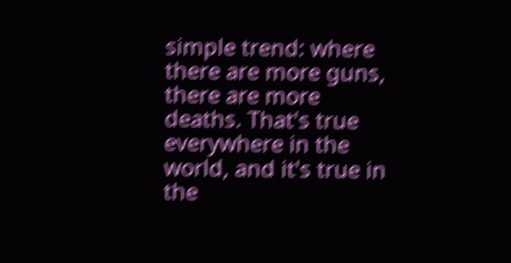simple trend: where there are more guns, there are more deaths. That's true everywhere in the world, and it's true in the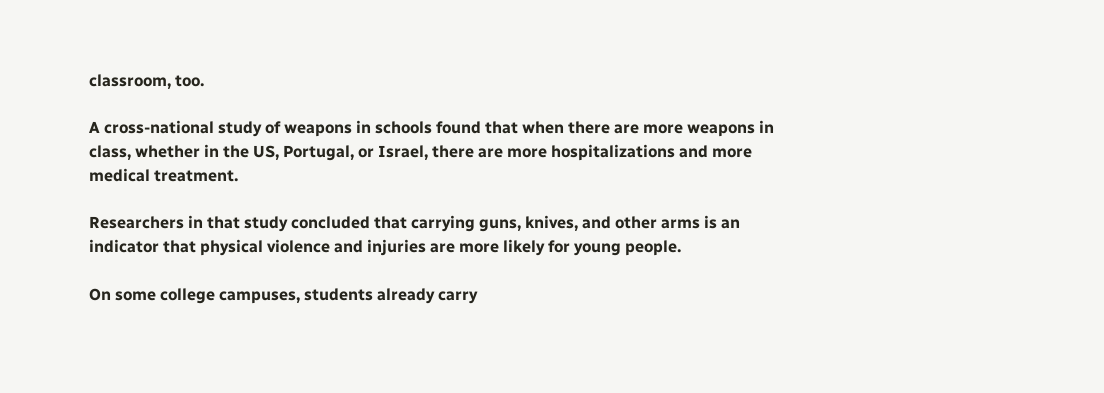classroom, too.

A cross-national study of weapons in schools found that when there are more weapons in class, whether in the US, Portugal, or Israel, there are more hospitalizations and more medical treatment.

Researchers in that study concluded that carrying guns, knives, and other arms is an indicator that physical violence and injuries are more likely for young people.

On some college campuses, students already carry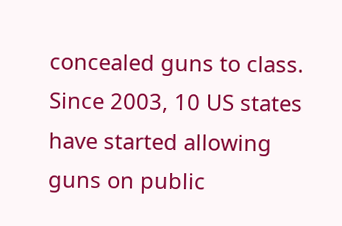concealed guns to class. Since 2003, 10 US states have started allowing guns on public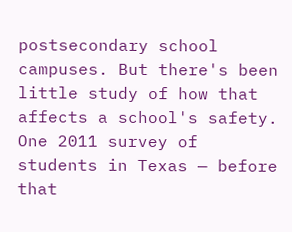postsecondary school campuses. But there's been little study of how that affects a school's safety. One 2011 survey of students in Texas — before that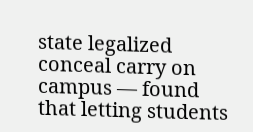state legalized conceal carry on campus — found that letting students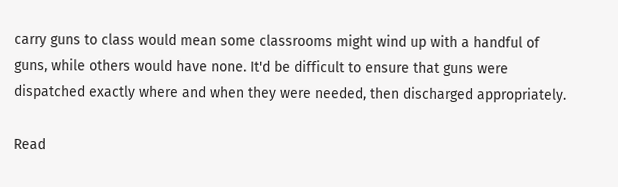carry guns to class would mean some classrooms might wind up with a handful of guns, while others would have none. It'd be difficult to ensure that guns were dispatched exactly where and when they were needed, then discharged appropriately.

Read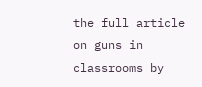the full article on guns in classrooms by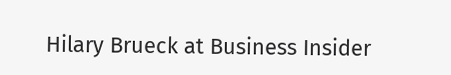Hilary Brueck at Business Insider